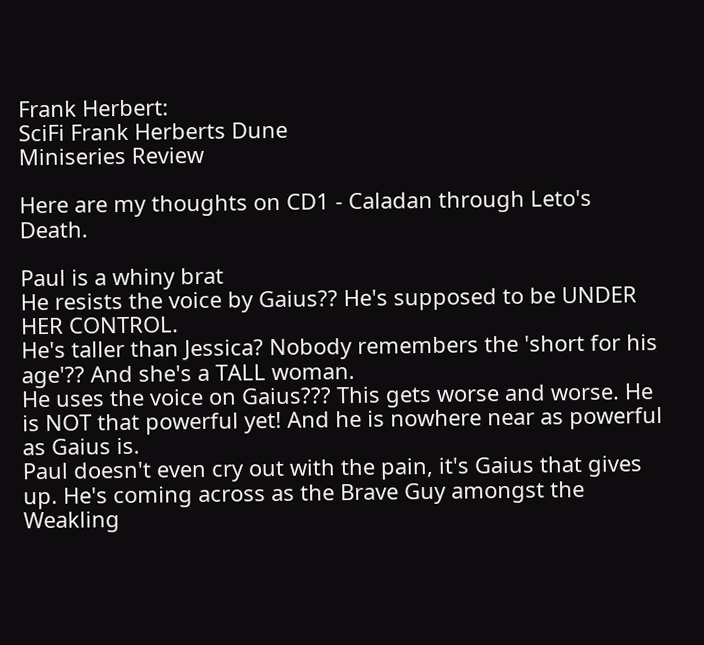Frank Herbert:
SciFi Frank Herberts Dune
Miniseries Review

Here are my thoughts on CD1 - Caladan through Leto's Death.

Paul is a whiny brat
He resists the voice by Gaius?? He's supposed to be UNDER HER CONTROL.
He's taller than Jessica? Nobody remembers the 'short for his age'?? And she's a TALL woman.
He uses the voice on Gaius??? This gets worse and worse. He is NOT that powerful yet! And he is nowhere near as powerful as Gaius is.
Paul doesn't even cry out with the pain, it's Gaius that gives up. He's coming across as the Brave Guy amongst the Weakling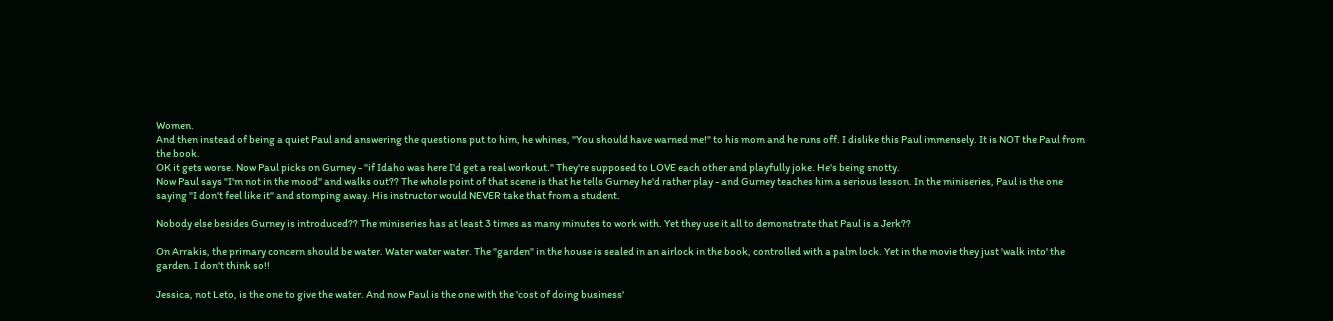Women.
And then instead of being a quiet Paul and answering the questions put to him, he whines, "You should have warned me!" to his mom and he runs off. I dislike this Paul immensely. It is NOT the Paul from the book.
OK it gets worse. Now Paul picks on Gurney - "if Idaho was here I'd get a real workout." They're supposed to LOVE each other and playfully joke. He's being snotty.
Now Paul says "I'm not in the mood" and walks out?? The whole point of that scene is that he tells Gurney he'd rather play - and Gurney teaches him a serious lesson. In the miniseries, Paul is the one saying "I don't feel like it" and stomping away. His instructor would NEVER take that from a student.

Nobody else besides Gurney is introduced?? The miniseries has at least 3 times as many minutes to work with. Yet they use it all to demonstrate that Paul is a Jerk??

On Arrakis, the primary concern should be water. Water water water. The "garden" in the house is sealed in an airlock in the book, controlled with a palm lock. Yet in the movie they just 'walk into' the garden. I don't think so!!

Jessica, not Leto, is the one to give the water. And now Paul is the one with the 'cost of doing business'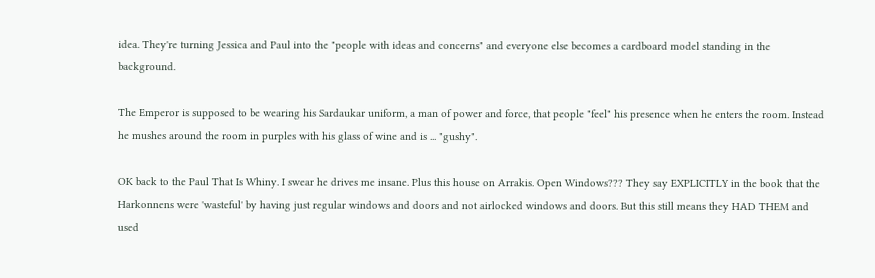idea. They're turning Jessica and Paul into the "people with ideas and concerns" and everyone else becomes a cardboard model standing in the background.

The Emperor is supposed to be wearing his Sardaukar uniform, a man of power and force, that people "feel" his presence when he enters the room. Instead he mushes around the room in purples with his glass of wine and is ... "gushy".

OK back to the Paul That Is Whiny. I swear he drives me insane. Plus this house on Arrakis. Open Windows??? They say EXPLICITLY in the book that the Harkonnens were 'wasteful' by having just regular windows and doors and not airlocked windows and doors. But this still means they HAD THEM and used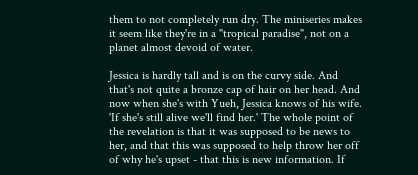them to not completely run dry. The miniseries makes it seem like they're in a "tropical paradise", not on a planet almost devoid of water.

Jessica is hardly tall and is on the curvy side. And that's not quite a bronze cap of hair on her head. And now when she's with Yueh, Jessica knows of his wife. 'If she's still alive we'll find her.' The whole point of the revelation is that it was supposed to be news to her, and that this was supposed to help throw her off of why he's upset - that this is new information. If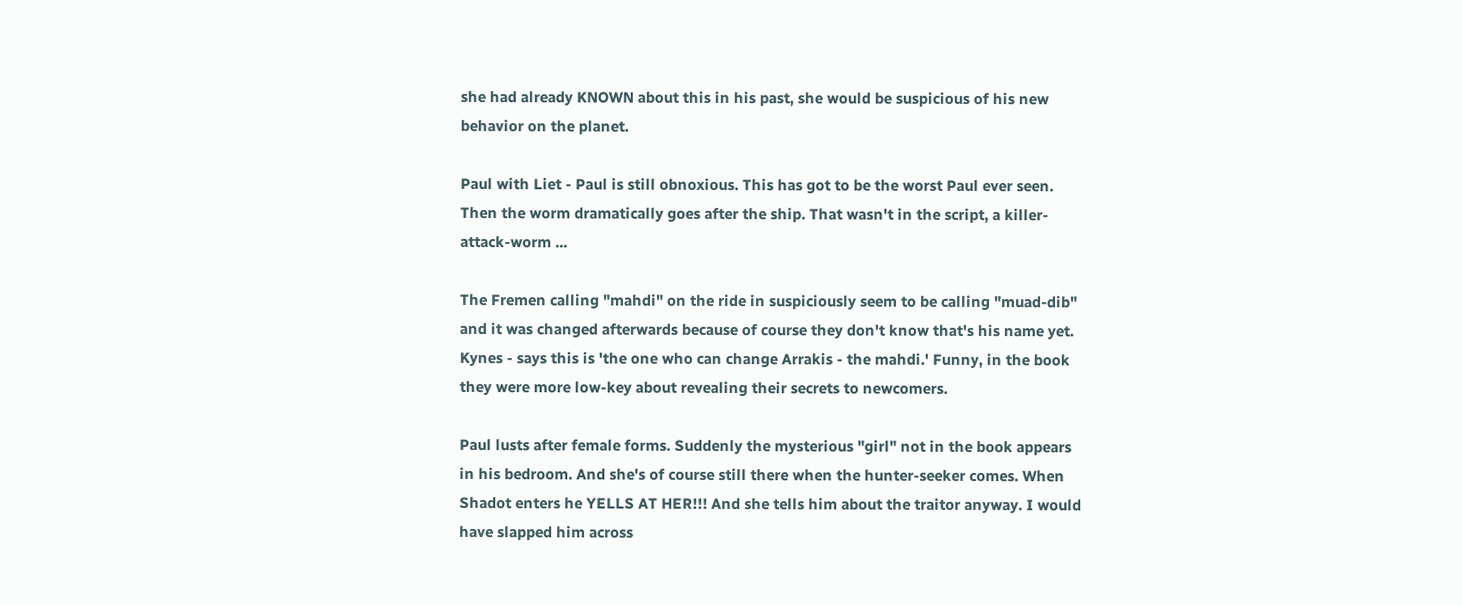she had already KNOWN about this in his past, she would be suspicious of his new behavior on the planet.

Paul with Liet - Paul is still obnoxious. This has got to be the worst Paul ever seen. Then the worm dramatically goes after the ship. That wasn't in the script, a killer-attack-worm ...

The Fremen calling "mahdi" on the ride in suspiciously seem to be calling "muad-dib" and it was changed afterwards because of course they don't know that's his name yet. Kynes - says this is 'the one who can change Arrakis - the mahdi.' Funny, in the book they were more low-key about revealing their secrets to newcomers.

Paul lusts after female forms. Suddenly the mysterious "girl" not in the book appears in his bedroom. And she's of course still there when the hunter-seeker comes. When Shadot enters he YELLS AT HER!!! And she tells him about the traitor anyway. I would have slapped him across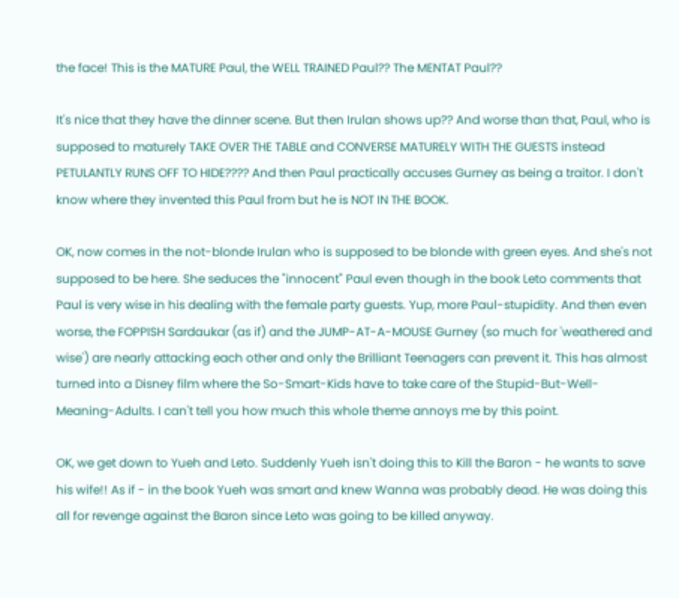the face! This is the MATURE Paul, the WELL TRAINED Paul?? The MENTAT Paul??

It's nice that they have the dinner scene. But then Irulan shows up?? And worse than that, Paul, who is supposed to maturely TAKE OVER THE TABLE and CONVERSE MATURELY WITH THE GUESTS instead PETULANTLY RUNS OFF TO HIDE???? And then Paul practically accuses Gurney as being a traitor. I don't know where they invented this Paul from but he is NOT IN THE BOOK.

OK, now comes in the not-blonde Irulan who is supposed to be blonde with green eyes. And she's not supposed to be here. She seduces the "innocent" Paul even though in the book Leto comments that Paul is very wise in his dealing with the female party guests. Yup, more Paul-stupidity. And then even worse, the FOPPISH Sardaukar (as if) and the JUMP-AT-A-MOUSE Gurney (so much for 'weathered and wise') are nearly attacking each other and only the Brilliant Teenagers can prevent it. This has almost turned into a Disney film where the So-Smart-Kids have to take care of the Stupid-But-Well-Meaning-Adults. I can't tell you how much this whole theme annoys me by this point.

OK, we get down to Yueh and Leto. Suddenly Yueh isn't doing this to Kill the Baron - he wants to save his wife!! As if - in the book Yueh was smart and knew Wanna was probably dead. He was doing this all for revenge against the Baron since Leto was going to be killed anyway.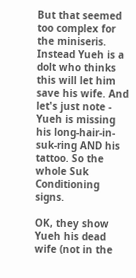But that seemed too complex for the miniseris. Instead Yueh is a dolt who thinks this will let him save his wife. And let's just note - Yueh is missing his long-hair-in-suk-ring AND his tattoo. So the whole Suk Conditioning signs.

OK, they show Yueh his dead wife (not in the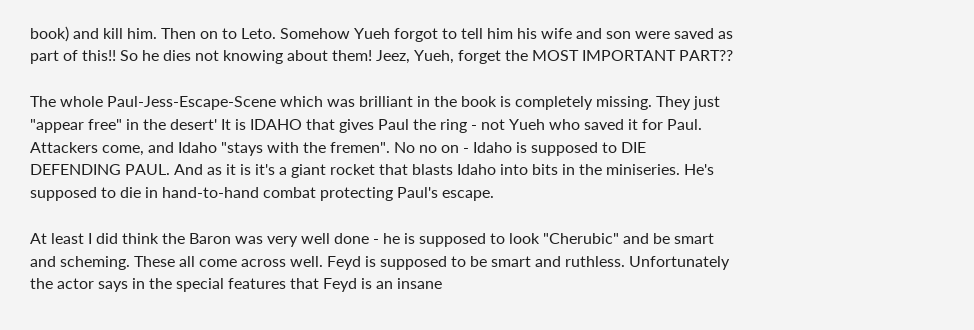book) and kill him. Then on to Leto. Somehow Yueh forgot to tell him his wife and son were saved as part of this!! So he dies not knowing about them! Jeez, Yueh, forget the MOST IMPORTANT PART??

The whole Paul-Jess-Escape-Scene which was brilliant in the book is completely missing. They just "appear free" in the desert' It is IDAHO that gives Paul the ring - not Yueh who saved it for Paul. Attackers come, and Idaho "stays with the fremen". No no on - Idaho is supposed to DIE DEFENDING PAUL. And as it is it's a giant rocket that blasts Idaho into bits in the miniseries. He's supposed to die in hand-to-hand combat protecting Paul's escape.

At least I did think the Baron was very well done - he is supposed to look "Cherubic" and be smart and scheming. These all come across well. Feyd is supposed to be smart and ruthless. Unfortunately the actor says in the special features that Feyd is an insane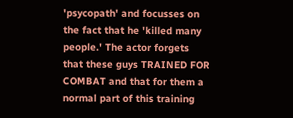'psycopath' and focusses on the fact that he 'killed many people.' The actor forgets that these guys TRAINED FOR COMBAT and that for them a normal part of this training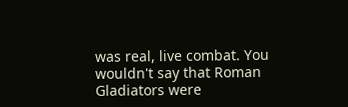was real, live combat. You wouldn't say that Roman Gladiators were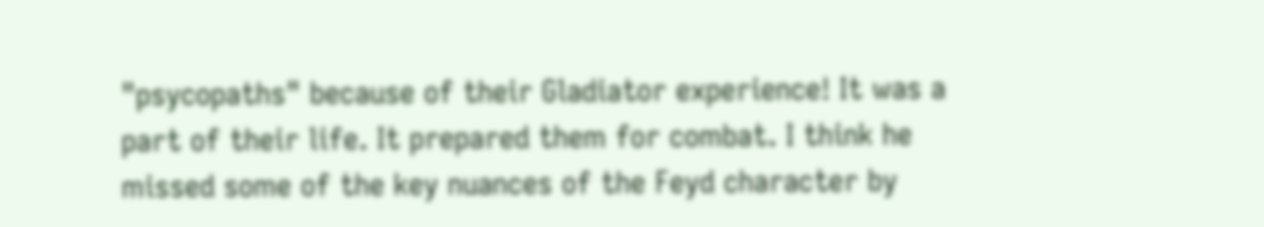"psycopaths" because of their Gladiator experience! It was a part of their life. It prepared them for combat. I think he missed some of the key nuances of the Feyd character by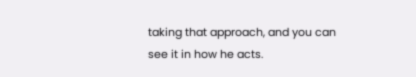taking that approach, and you can see it in how he acts.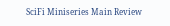SciFi Miniseries Main Review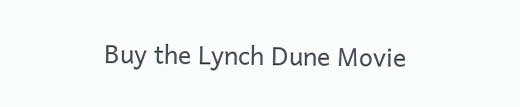Buy the Lynch Dune Movie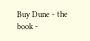Buy Dune - the book -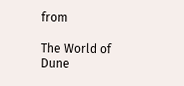from

The World of Dune